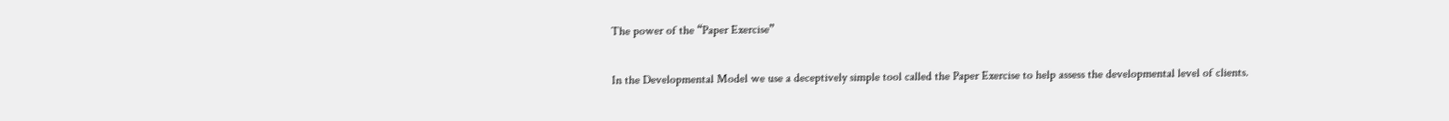The power of the “Paper Exercise”

In the Developmental Model we use a deceptively simple tool called the Paper Exercise to help assess the developmental level of clients.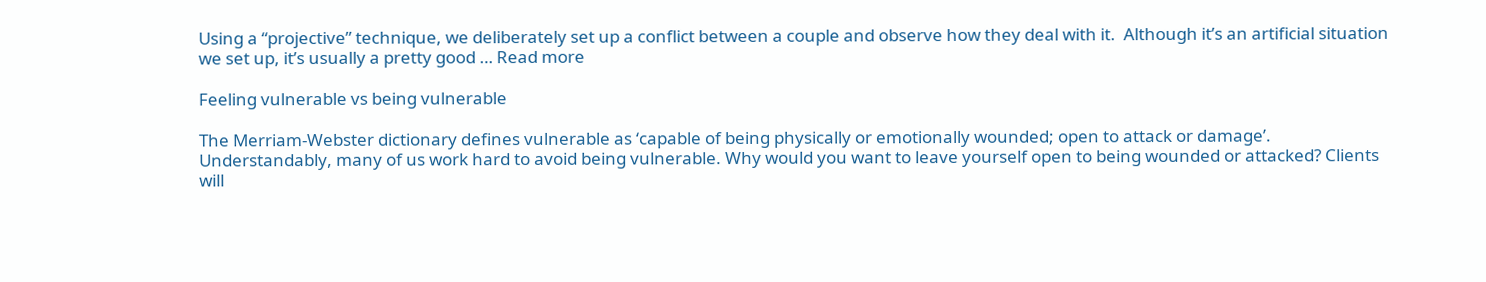Using a “projective” technique, we deliberately set up a conflict between a couple and observe how they deal with it.  Although it’s an artificial situation we set up, it’s usually a pretty good … Read more

Feeling vulnerable vs being vulnerable

The Merriam-Webster dictionary defines vulnerable as ‘capable of being physically or emotionally wounded; open to attack or damage’. Understandably, many of us work hard to avoid being vulnerable. Why would you want to leave yourself open to being wounded or attacked? Clients will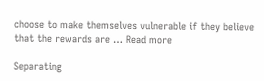choose to make themselves vulnerable if they believe that the rewards are … Read more

Separating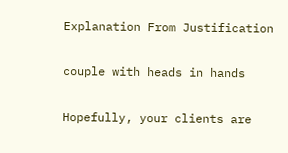Explanation From Justification

couple with heads in hands

Hopefully, your clients are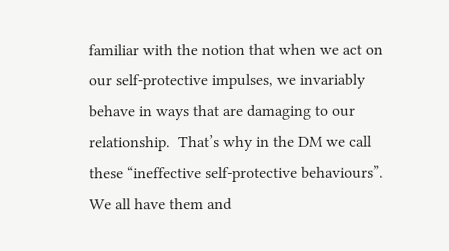familiar with the notion that when we act on our self-protective impulses, we invariably behave in ways that are damaging to our relationship.  That’s why in the DM we call these “ineffective self-protective behaviours”.  We all have them and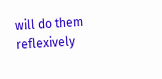will do them reflexively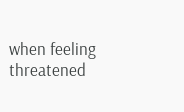when feeling threatened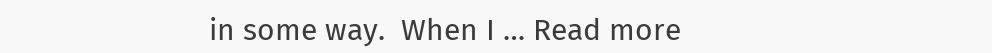in some way.  When I … Read more